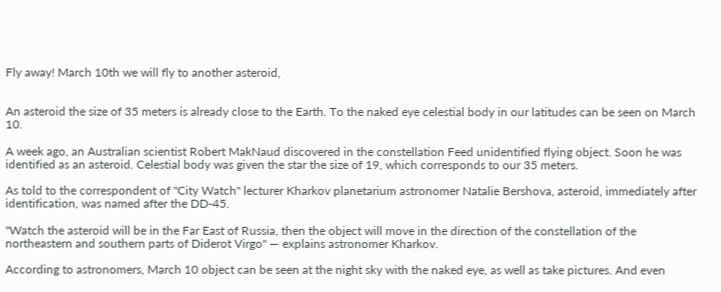Fly away! March 10th we will fly to another asteroid,


An asteroid the size of 35 meters is already close to the Earth. To the naked eye celestial body in our latitudes can be seen on March 10.

A week ago, an Australian scientist Robert MakNaud discovered in the constellation Feed unidentified flying object. Soon he was identified as an asteroid. Celestial body was given the star the size of 19, which corresponds to our 35 meters.

As told to the correspondent of "City Watch" lecturer Kharkov planetarium astronomer Natalie Bershova, asteroid, immediately after identification, was named after the DD-45.

"Watch the asteroid will be in the Far East of Russia, then the object will move in the direction of the constellation of the northeastern and southern parts of Diderot Virgo" — explains astronomer Kharkov.

According to astronomers, March 10 object can be seen at the night sky with the naked eye, as well as take pictures. And even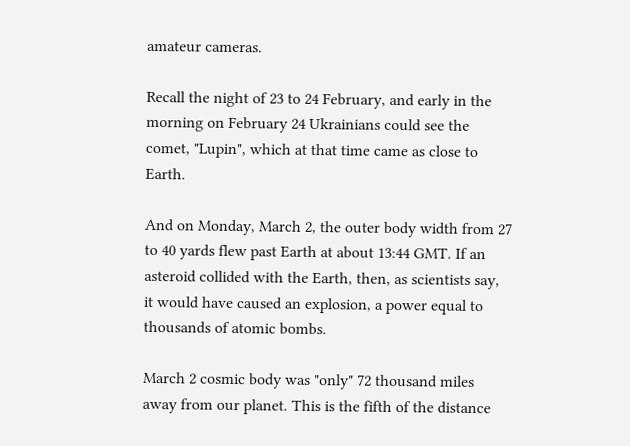amateur cameras.

Recall the night of 23 to 24 February, and early in the morning on February 24 Ukrainians could see the comet, "Lupin", which at that time came as close to Earth.

And on Monday, March 2, the outer body width from 27 to 40 yards flew past Earth at about 13:44 GMT. If an asteroid collided with the Earth, then, as scientists say, it would have caused an explosion, a power equal to thousands of atomic bombs.

March 2 cosmic body was "only" 72 thousand miles away from our planet. This is the fifth of the distance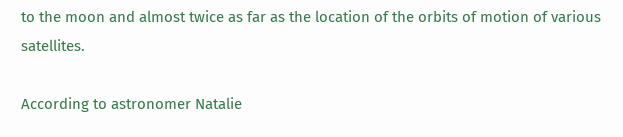to the moon and almost twice as far as the location of the orbits of motion of various satellites.

According to astronomer Natalie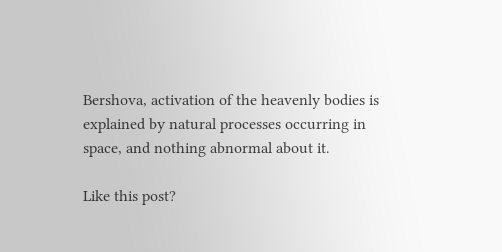Bershova, activation of the heavenly bodies is explained by natural processes occurring in space, and nothing abnormal about it.

Like this post?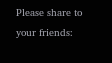Please share to your friends: